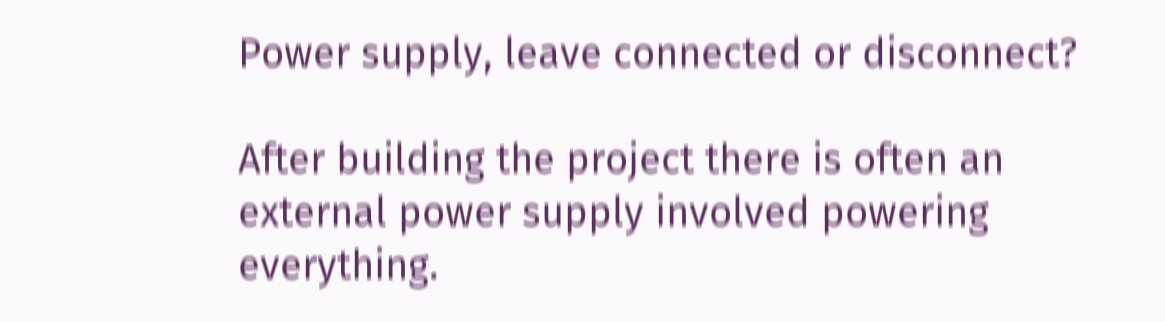Power supply, leave connected or disconnect?

After building the project there is often an external power supply involved powering everything.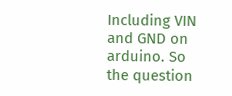Including VIN and GND on arduino. So the question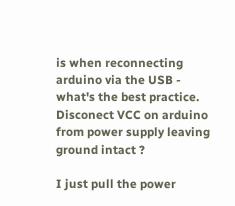is when reconnecting arduino via the USB - what's the best practice. Disconect VCC on arduino from power supply leaving ground intact ?

I just pull the power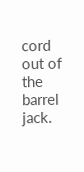cord out of the barrel jack.